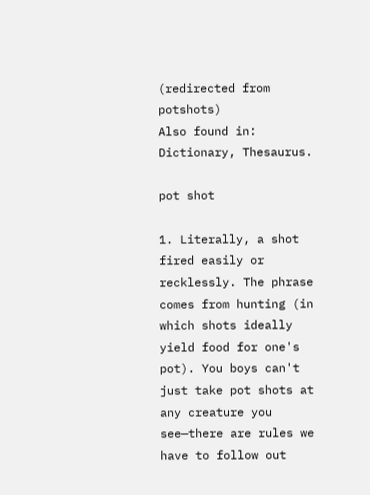(redirected from potshots)
Also found in: Dictionary, Thesaurus.

pot shot

1. Literally, a shot fired easily or recklessly. The phrase comes from hunting (in which shots ideally yield food for one's pot). You boys can't just take pot shots at any creature you see—there are rules we have to follow out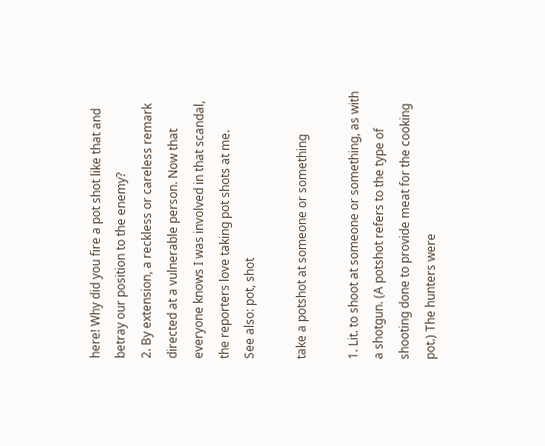here! Why did you fire a pot shot like that and betray our position to the enemy?
2. By extension, a reckless or careless remark directed at a vulnerable person. Now that everyone knows I was involved in that scandal, the reporters love taking pot shots at me.
See also: pot, shot

take a potshot at someone or something

1. Lit. to shoot at someone or something, as with a shotgun. (A potshot refers to the type of shooting done to provide meat for the cooking pot.) The hunters were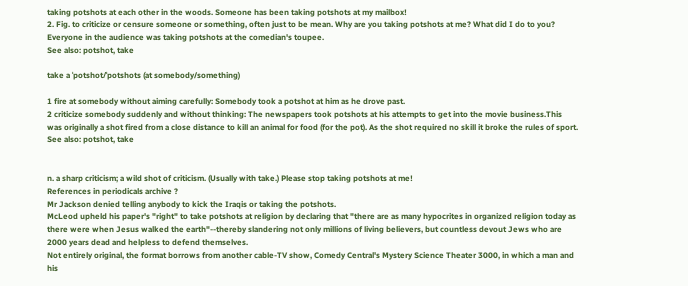taking potshots at each other in the woods. Someone has been taking potshots at my mailbox!
2. Fig. to criticize or censure someone or something, often just to be mean. Why are you taking potshots at me? What did I do to you? Everyone in the audience was taking potshots at the comedian's toupee.
See also: potshot, take

take a ˈpotshot/ˈpotshots (at somebody/something)

1 fire at somebody without aiming carefully: Somebody took a potshot at him as he drove past.
2 criticize somebody suddenly and without thinking: The newspapers took potshots at his attempts to get into the movie business.This was originally a shot fired from a close distance to kill an animal for food (for the pot). As the shot required no skill it broke the rules of sport.
See also: potshot, take


n. a sharp criticism; a wild shot of criticism. (Usually with take.) Please stop taking potshots at me!
References in periodicals archive ?
Mr Jackson denied telling anybody to kick the Iraqis or taking the potshots.
McLeod upheld his paper's "right" to take potshots at religion by declaring that "there are as many hypocrites in organized religion today as there were when Jesus walked the earth"--thereby slandering not only millions of living believers, but countless devout Jews who are 2000 years dead and helpless to defend themselves.
Not entirely original, the format borrows from another cable-TV show, Comedy Central's Mystery Science Theater 3000, in which a man and his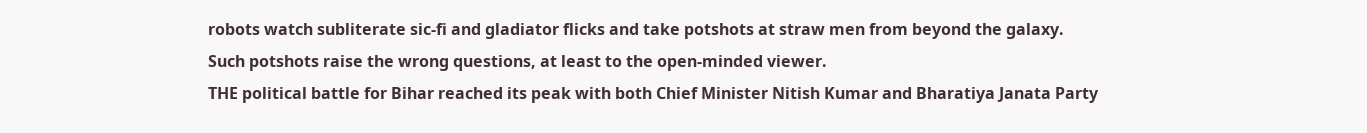robots watch subliterate sic-fi and gladiator flicks and take potshots at straw men from beyond the galaxy.
Such potshots raise the wrong questions, at least to the open-minded viewer.
THE political battle for Bihar reached its peak with both Chief Minister Nitish Kumar and Bharatiya Janata Party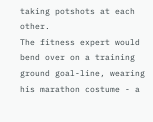taking potshots at each other.
The fitness expert would bend over on a training ground goal-line, wearing his marathon costume - a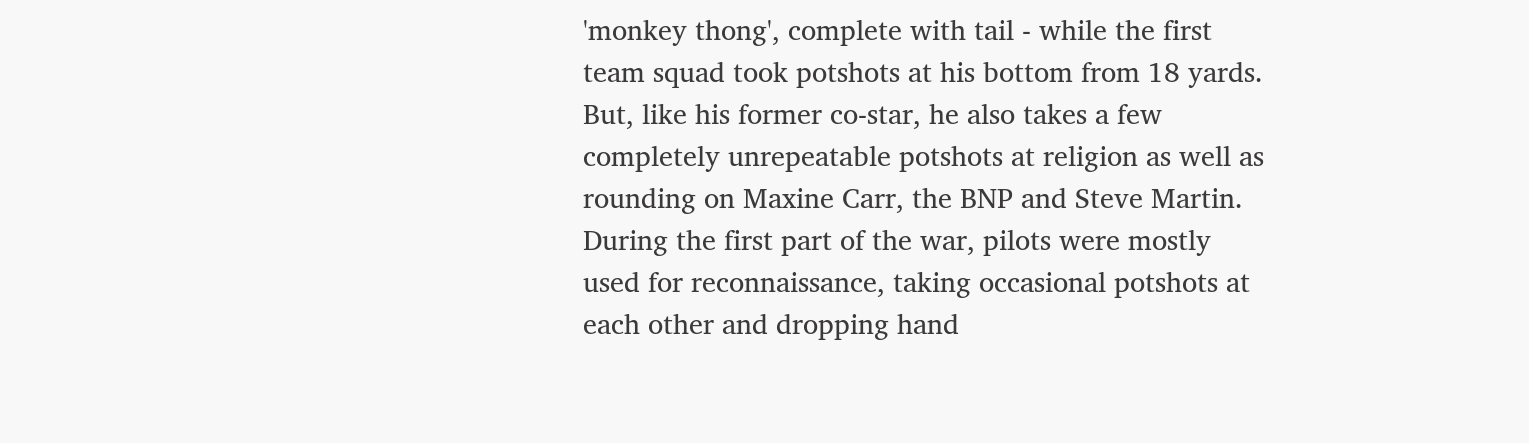'monkey thong', complete with tail - while the first team squad took potshots at his bottom from 18 yards.
But, like his former co-star, he also takes a few completely unrepeatable potshots at religion as well as rounding on Maxine Carr, the BNP and Steve Martin.
During the first part of the war, pilots were mostly used for reconnaissance, taking occasional potshots at each other and dropping hand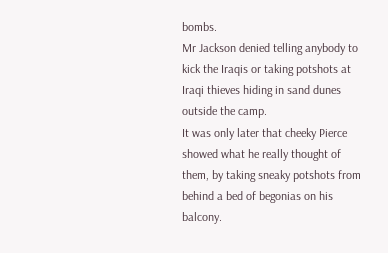bombs.
Mr Jackson denied telling anybody to kick the Iraqis or taking potshots at Iraqi thieves hiding in sand dunes outside the camp.
It was only later that cheeky Pierce showed what he really thought of them, by taking sneaky potshots from behind a bed of begonias on his balcony.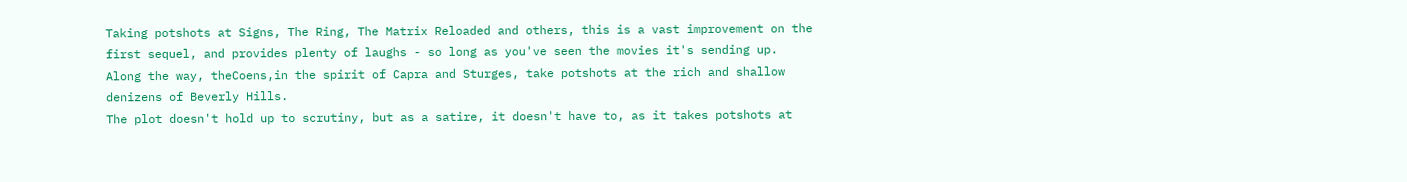Taking potshots at Signs, The Ring, The Matrix Reloaded and others, this is a vast improvement on the first sequel, and provides plenty of laughs - so long as you've seen the movies it's sending up.
Along the way, theCoens,in the spirit of Capra and Sturges, take potshots at the rich and shallow denizens of Beverly Hills.
The plot doesn't hold up to scrutiny, but as a satire, it doesn't have to, as it takes potshots at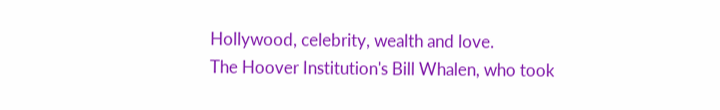Hollywood, celebrity, wealth and love.
The Hoover Institution's Bill Whalen, who took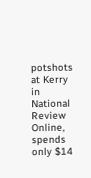potshots at Kerry in National Review Online, spends only $14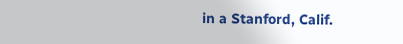in a Stanford, Calif.